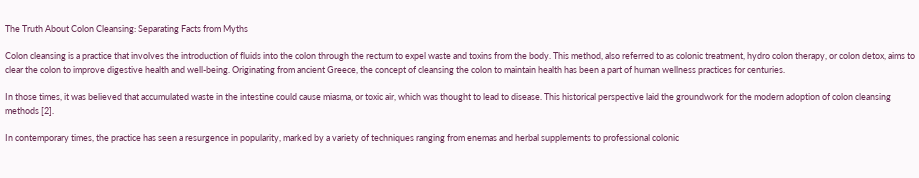The Truth About Colon Cleansing: Separating Facts from Myths

Colon cleansing is a practice that involves the introduction of fluids into the colon through the rectum to expel waste and toxins from the body. This method, also referred to as colonic treatment, hydro colon therapy, or colon detox, aims to clear the colon to improve digestive health and well-being. Originating from ancient Greece, the concept of cleansing the colon to maintain health has been a part of human wellness practices for centuries.

In those times, it was believed that accumulated waste in the intestine could cause miasma, or toxic air, which was thought to lead to disease. This historical perspective laid the groundwork for the modern adoption of colon cleansing methods [2].

In contemporary times, the practice has seen a resurgence in popularity, marked by a variety of techniques ranging from enemas and herbal supplements to professional colonic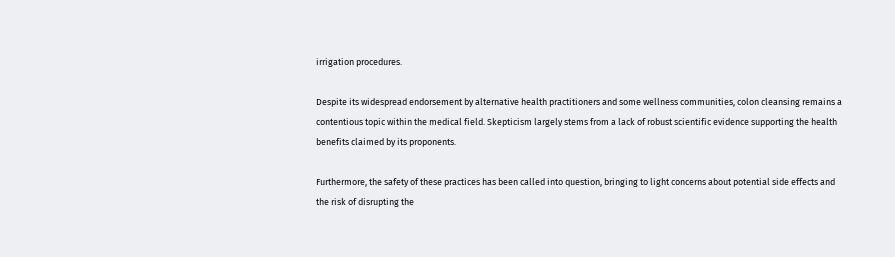irrigation procedures.

Despite its widespread endorsement by alternative health practitioners and some wellness communities, colon cleansing remains a contentious topic within the medical field. Skepticism largely stems from a lack of robust scientific evidence supporting the health benefits claimed by its proponents.

Furthermore, the safety of these practices has been called into question, bringing to light concerns about potential side effects and the risk of disrupting the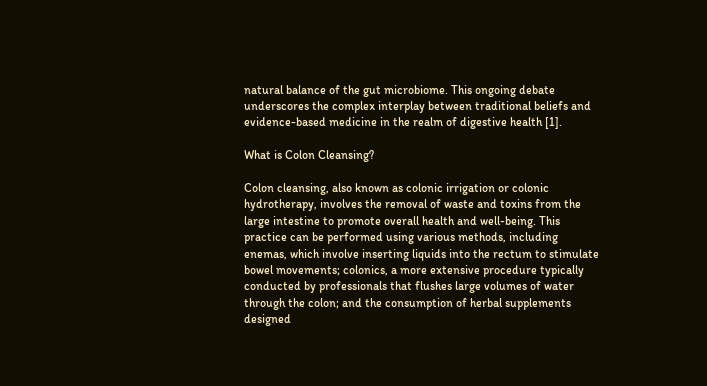natural balance of the gut microbiome. This ongoing debate underscores the complex interplay between traditional beliefs and evidence-based medicine in the realm of digestive health [1].

What is Colon Cleansing?

Colon cleansing, also known as colonic irrigation or colonic hydrotherapy, involves the removal of waste and toxins from the large intestine to promote overall health and well-being. This practice can be performed using various methods, including enemas, which involve inserting liquids into the rectum to stimulate bowel movements; colonics, a more extensive procedure typically conducted by professionals that flushes large volumes of water through the colon; and the consumption of herbal supplements designed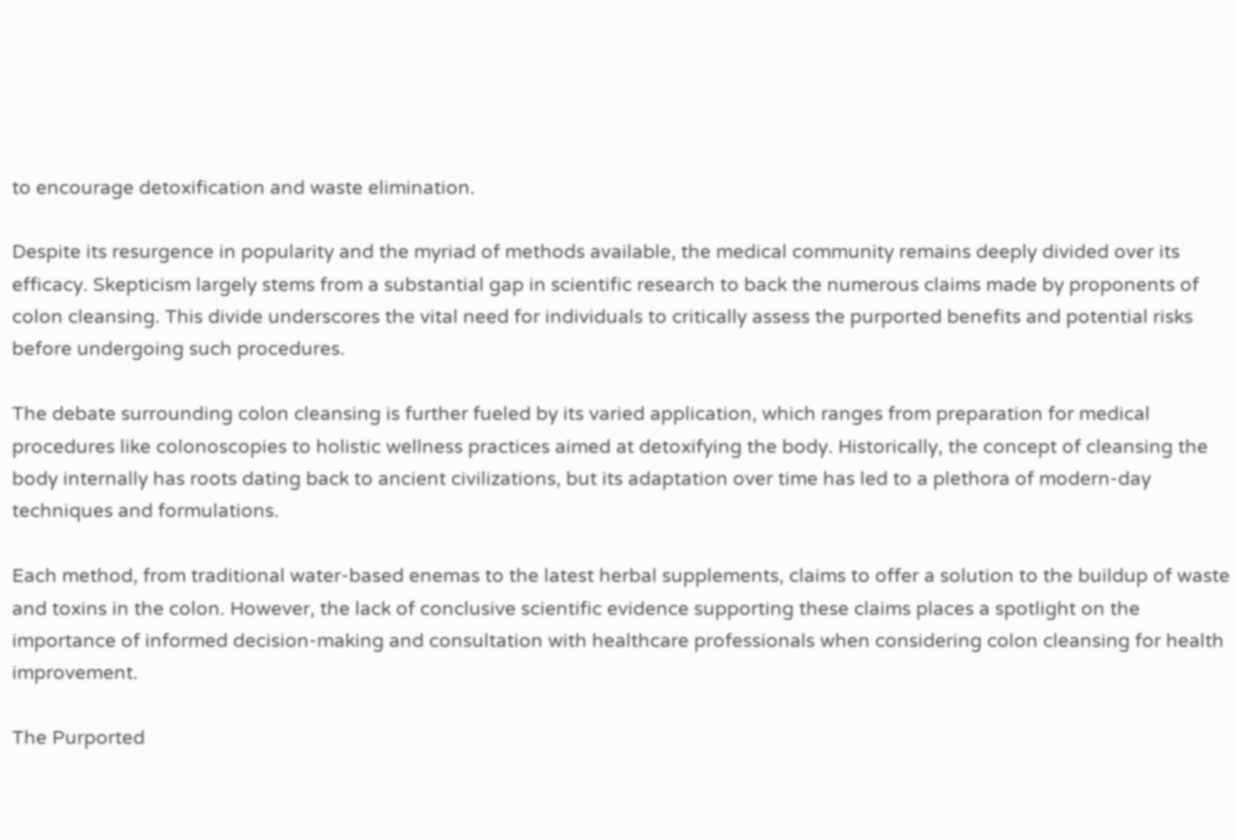to encourage detoxification and waste elimination.

Despite its resurgence in popularity and the myriad of methods available, the medical community remains deeply divided over its efficacy. Skepticism largely stems from a substantial gap in scientific research to back the numerous claims made by proponents of colon cleansing. This divide underscores the vital need for individuals to critically assess the purported benefits and potential risks before undergoing such procedures.

The debate surrounding colon cleansing is further fueled by its varied application, which ranges from preparation for medical procedures like colonoscopies to holistic wellness practices aimed at detoxifying the body. Historically, the concept of cleansing the body internally has roots dating back to ancient civilizations, but its adaptation over time has led to a plethora of modern-day techniques and formulations.

Each method, from traditional water-based enemas to the latest herbal supplements, claims to offer a solution to the buildup of waste and toxins in the colon. However, the lack of conclusive scientific evidence supporting these claims places a spotlight on the importance of informed decision-making and consultation with healthcare professionals when considering colon cleansing for health improvement.

The Purported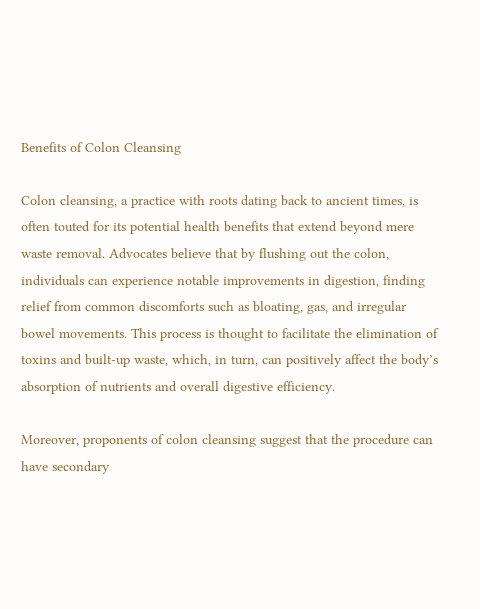Benefits of Colon Cleansing

Colon cleansing, a practice with roots dating back to ancient times, is often touted for its potential health benefits that extend beyond mere waste removal. Advocates believe that by flushing out the colon, individuals can experience notable improvements in digestion, finding relief from common discomforts such as bloating, gas, and irregular bowel movements. This process is thought to facilitate the elimination of toxins and built-up waste, which, in turn, can positively affect the body’s absorption of nutrients and overall digestive efficiency.

Moreover, proponents of colon cleansing suggest that the procedure can have secondary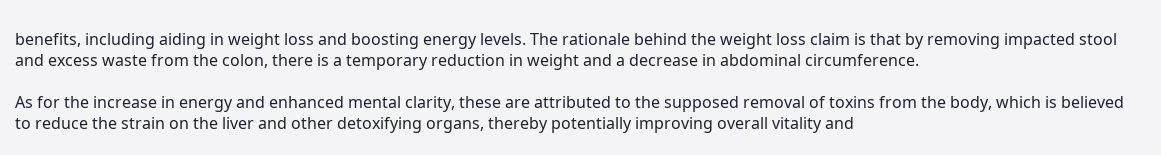benefits, including aiding in weight loss and boosting energy levels. The rationale behind the weight loss claim is that by removing impacted stool and excess waste from the colon, there is a temporary reduction in weight and a decrease in abdominal circumference.

As for the increase in energy and enhanced mental clarity, these are attributed to the supposed removal of toxins from the body, which is believed to reduce the strain on the liver and other detoxifying organs, thereby potentially improving overall vitality and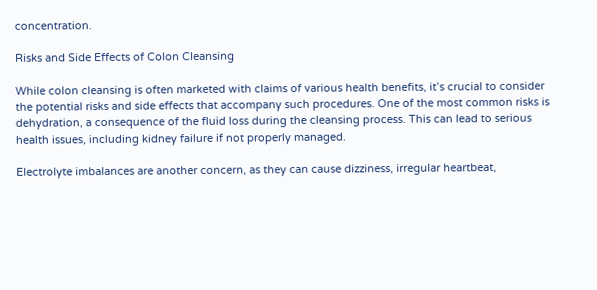concentration.

Risks and Side Effects of Colon Cleansing

While colon cleansing is often marketed with claims of various health benefits, it’s crucial to consider the potential risks and side effects that accompany such procedures. One of the most common risks is dehydration, a consequence of the fluid loss during the cleansing process. This can lead to serious health issues, including kidney failure if not properly managed.

Electrolyte imbalances are another concern, as they can cause dizziness, irregular heartbeat,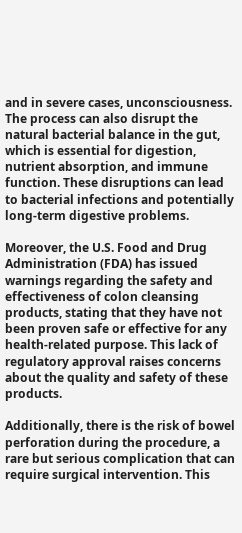and in severe cases, unconsciousness. The process can also disrupt the natural bacterial balance in the gut, which is essential for digestion, nutrient absorption, and immune function. These disruptions can lead to bacterial infections and potentially long-term digestive problems.

Moreover, the U.S. Food and Drug Administration (FDA) has issued warnings regarding the safety and effectiveness of colon cleansing products, stating that they have not been proven safe or effective for any health-related purpose. This lack of regulatory approval raises concerns about the quality and safety of these products.

Additionally, there is the risk of bowel perforation during the procedure, a rare but serious complication that can require surgical intervention. This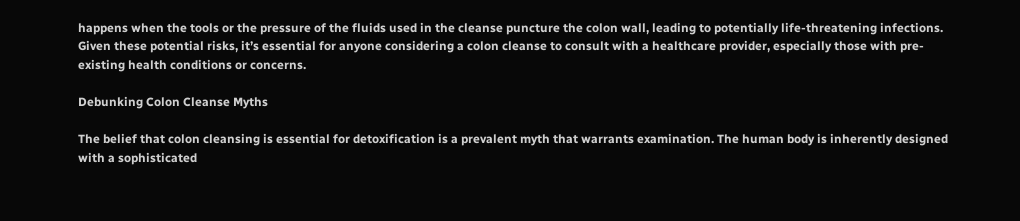happens when the tools or the pressure of the fluids used in the cleanse puncture the colon wall, leading to potentially life-threatening infections. Given these potential risks, it’s essential for anyone considering a colon cleanse to consult with a healthcare provider, especially those with pre-existing health conditions or concerns.

Debunking Colon Cleanse Myths

The belief that colon cleansing is essential for detoxification is a prevalent myth that warrants examination. The human body is inherently designed with a sophisticated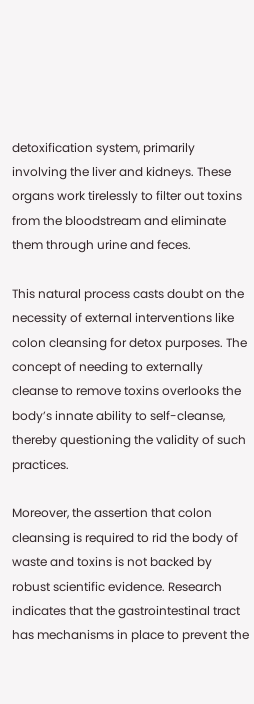detoxification system, primarily involving the liver and kidneys. These organs work tirelessly to filter out toxins from the bloodstream and eliminate them through urine and feces.

This natural process casts doubt on the necessity of external interventions like colon cleansing for detox purposes. The concept of needing to externally cleanse to remove toxins overlooks the body’s innate ability to self-cleanse, thereby questioning the validity of such practices.

Moreover, the assertion that colon cleansing is required to rid the body of waste and toxins is not backed by robust scientific evidence. Research indicates that the gastrointestinal tract has mechanisms in place to prevent the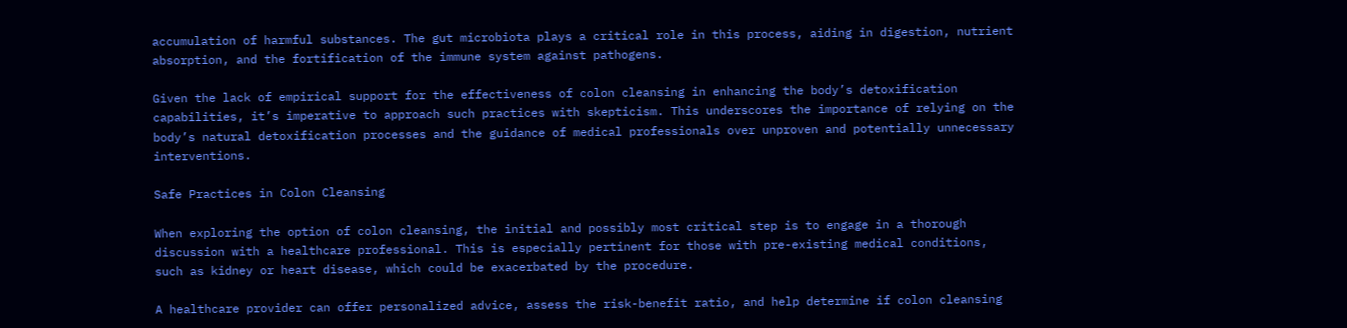accumulation of harmful substances. The gut microbiota plays a critical role in this process, aiding in digestion, nutrient absorption, and the fortification of the immune system against pathogens.

Given the lack of empirical support for the effectiveness of colon cleansing in enhancing the body’s detoxification capabilities, it’s imperative to approach such practices with skepticism. This underscores the importance of relying on the body’s natural detoxification processes and the guidance of medical professionals over unproven and potentially unnecessary interventions.

Safe Practices in Colon Cleansing

When exploring the option of colon cleansing, the initial and possibly most critical step is to engage in a thorough discussion with a healthcare professional. This is especially pertinent for those with pre-existing medical conditions, such as kidney or heart disease, which could be exacerbated by the procedure.

A healthcare provider can offer personalized advice, assess the risk-benefit ratio, and help determine if colon cleansing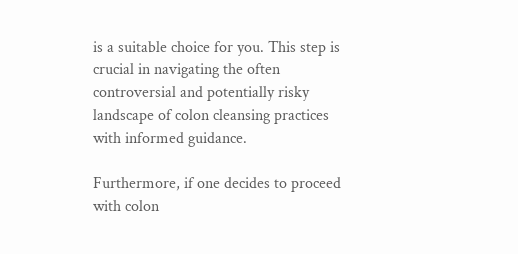is a suitable choice for you. This step is crucial in navigating the often controversial and potentially risky landscape of colon cleansing practices with informed guidance.

Furthermore, if one decides to proceed with colon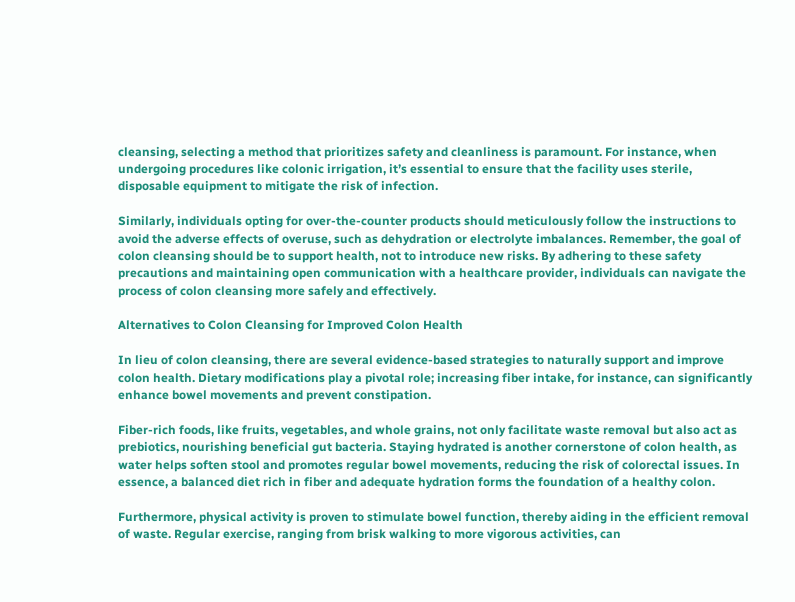cleansing, selecting a method that prioritizes safety and cleanliness is paramount. For instance, when undergoing procedures like colonic irrigation, it’s essential to ensure that the facility uses sterile, disposable equipment to mitigate the risk of infection.

Similarly, individuals opting for over-the-counter products should meticulously follow the instructions to avoid the adverse effects of overuse, such as dehydration or electrolyte imbalances. Remember, the goal of colon cleansing should be to support health, not to introduce new risks. By adhering to these safety precautions and maintaining open communication with a healthcare provider, individuals can navigate the process of colon cleansing more safely and effectively.

Alternatives to Colon Cleansing for Improved Colon Health

In lieu of colon cleansing, there are several evidence-based strategies to naturally support and improve colon health. Dietary modifications play a pivotal role; increasing fiber intake, for instance, can significantly enhance bowel movements and prevent constipation.

Fiber-rich foods, like fruits, vegetables, and whole grains, not only facilitate waste removal but also act as prebiotics, nourishing beneficial gut bacteria. Staying hydrated is another cornerstone of colon health, as water helps soften stool and promotes regular bowel movements, reducing the risk of colorectal issues. In essence, a balanced diet rich in fiber and adequate hydration forms the foundation of a healthy colon.

Furthermore, physical activity is proven to stimulate bowel function, thereby aiding in the efficient removal of waste. Regular exercise, ranging from brisk walking to more vigorous activities, can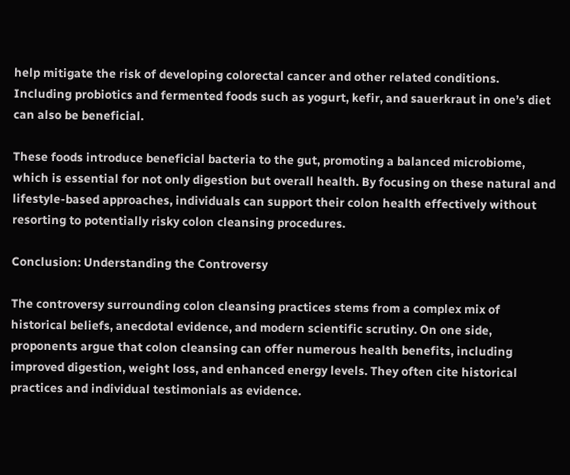help mitigate the risk of developing colorectal cancer and other related conditions. Including probiotics and fermented foods such as yogurt, kefir, and sauerkraut in one’s diet can also be beneficial.

These foods introduce beneficial bacteria to the gut, promoting a balanced microbiome, which is essential for not only digestion but overall health. By focusing on these natural and lifestyle-based approaches, individuals can support their colon health effectively without resorting to potentially risky colon cleansing procedures.

Conclusion: Understanding the Controversy

The controversy surrounding colon cleansing practices stems from a complex mix of historical beliefs, anecdotal evidence, and modern scientific scrutiny. On one side, proponents argue that colon cleansing can offer numerous health benefits, including improved digestion, weight loss, and enhanced energy levels. They often cite historical practices and individual testimonials as evidence.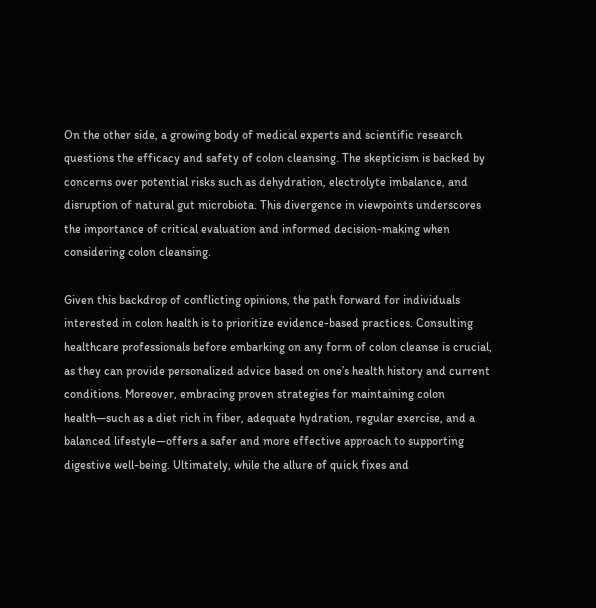On the other side, a growing body of medical experts and scientific research questions the efficacy and safety of colon cleansing. The skepticism is backed by concerns over potential risks such as dehydration, electrolyte imbalance, and disruption of natural gut microbiota. This divergence in viewpoints underscores the importance of critical evaluation and informed decision-making when considering colon cleansing.

Given this backdrop of conflicting opinions, the path forward for individuals interested in colon health is to prioritize evidence-based practices. Consulting healthcare professionals before embarking on any form of colon cleanse is crucial, as they can provide personalized advice based on one’s health history and current conditions. Moreover, embracing proven strategies for maintaining colon health—such as a diet rich in fiber, adequate hydration, regular exercise, and a balanced lifestyle—offers a safer and more effective approach to supporting digestive well-being. Ultimately, while the allure of quick fixes and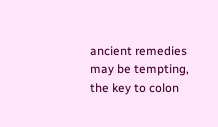ancient remedies may be tempting, the key to colon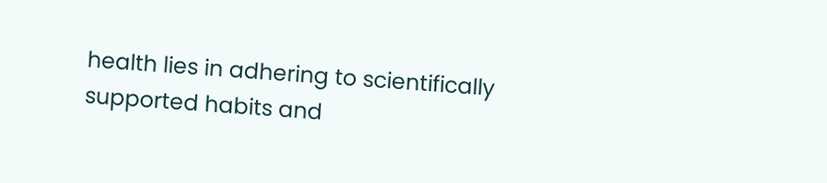health lies in adhering to scientifically supported habits and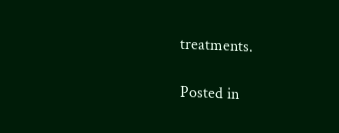treatments.

Posted in